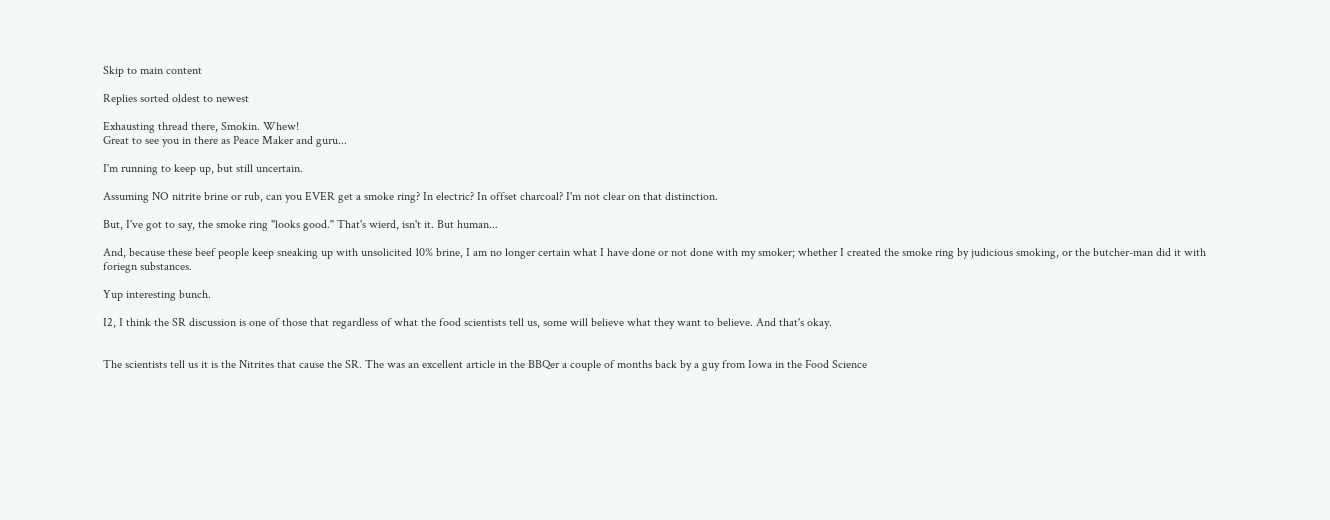Skip to main content

Replies sorted oldest to newest

Exhausting thread there, Smokin. Whew!
Great to see you in there as Peace Maker and guru...

I'm running to keep up, but still uncertain.

Assuming NO nitrite brine or rub, can you EVER get a smoke ring? In electric? In offset charcoal? I'm not clear on that distinction.

But, I've got to say, the smoke ring "looks good." That's wierd, isn't it. But human...

And, because these beef people keep sneaking up with unsolicited 10% brine, I am no longer certain what I have done or not done with my smoker; whether I created the smoke ring by judicious smoking, or the butcher-man did it with foriegn substances.

Yup interesting bunch.

I2, I think the SR discussion is one of those that regardless of what the food scientists tell us, some will believe what they want to believe. And that's okay.


The scientists tell us it is the Nitrites that cause the SR. The was an excellent article in the BBQer a couple of months back by a guy from Iowa in the Food Science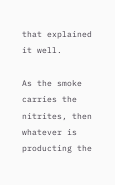that explained it well.

As the smoke carries the nitrites, then whatever is producting the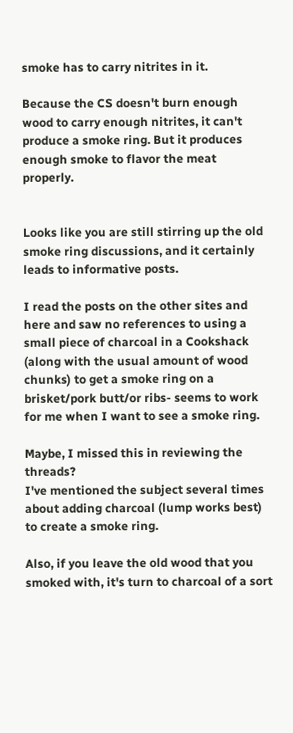smoke has to carry nitrites in it.

Because the CS doesn't burn enough wood to carry enough nitrites, it can't produce a smoke ring. But it produces enough smoke to flavor the meat properly.


Looks like you are still stirring up the old smoke ring discussions, and it certainly leads to informative posts.

I read the posts on the other sites and here and saw no references to using a small piece of charcoal in a Cookshack (along with the usual amount of wood chunks) to get a smoke ring on a brisket/pork butt/or ribs- seems to work for me when I want to see a smoke ring.

Maybe, I missed this in reviewing the threads?
I've mentioned the subject several times about adding charcoal (lump works best) to create a smoke ring.

Also, if you leave the old wood that you smoked with, it's turn to charcoal of a sort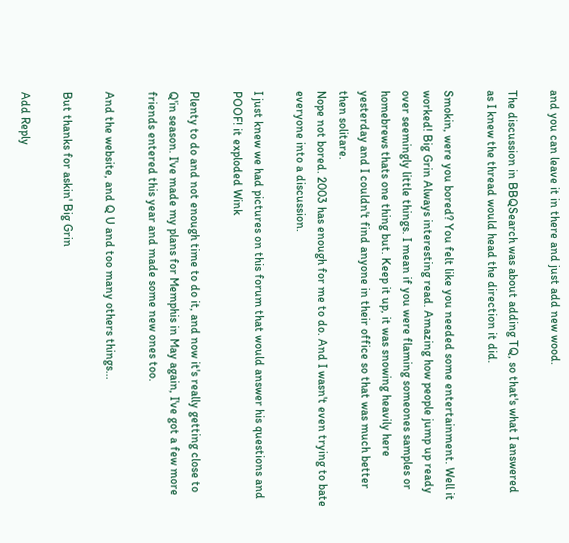and you can leave it in there and just add new wood.

The discussion in BBQSearch was about adding TQ, so that's what I answered as I knew the thread would head the direction it did.

Smokin, were you bored? You felt like you needed some entertainment. Well it worked! Big Grin Always interesting read. Amazing how people jump up ready over seemingly little things. I mean if you were flaming someones samples or homebrews thats one thing but. Keep it up, it was snowing heavily here yesterday and I couldn't find anyone in their office so that was much better then solitare.
Nope not bored. 2003 has enough for me to do. And I wasn't even trying to bate everyone into a discussion.

I just knew we had pictures on this forum that would answer his questions and POOF! it exploded Wink

Plenty to do and not enough time to do it, and now it's really getting close to Q'in season. I've made my plans for Memphis in May again, I've got a few more friends entered this year and made some new ones too.

And the website, and Q U and too many others things...

But thanks for askin' Big Grin

Add Reply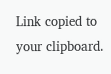Link copied to your clipboard.